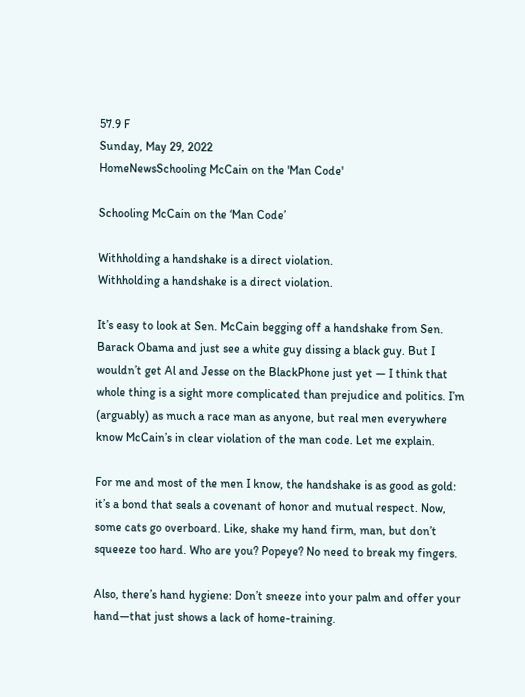57.9 F
Sunday, May 29, 2022
HomeNewsSchooling McCain on the 'Man Code'

Schooling McCain on the ‘Man Code’

Withholding a handshake is a direct violation.
Withholding a handshake is a direct violation.

It’s easy to look at Sen. McCain begging off a handshake from Sen. Barack Obama and just see a white guy dissing a black guy. But I wouldn’t get Al and Jesse on the BlackPhone just yet — I think that whole thing is a sight more complicated than prejudice and politics. I’m (arguably) as much a race man as anyone, but real men everywhere know McCain’s in clear violation of the man code. Let me explain.

For me and most of the men I know, the handshake is as good as gold: it’s a bond that seals a covenant of honor and mutual respect. Now, some cats go overboard. Like, shake my hand firm, man, but don’t squeeze too hard. Who are you? Popeye? No need to break my fingers.

Also, there’s hand hygiene: Don’t sneeze into your palm and offer your hand—that just shows a lack of home-training.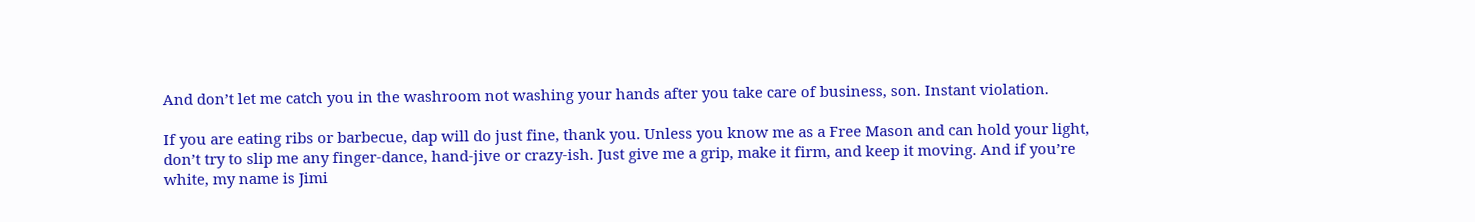And don’t let me catch you in the washroom not washing your hands after you take care of business, son. Instant violation.

If you are eating ribs or barbecue, dap will do just fine, thank you. Unless you know me as a Free Mason and can hold your light, don’t try to slip me any finger-dance, hand-jive or crazy-ish. Just give me a grip, make it firm, and keep it moving. And if you’re white, my name is Jimi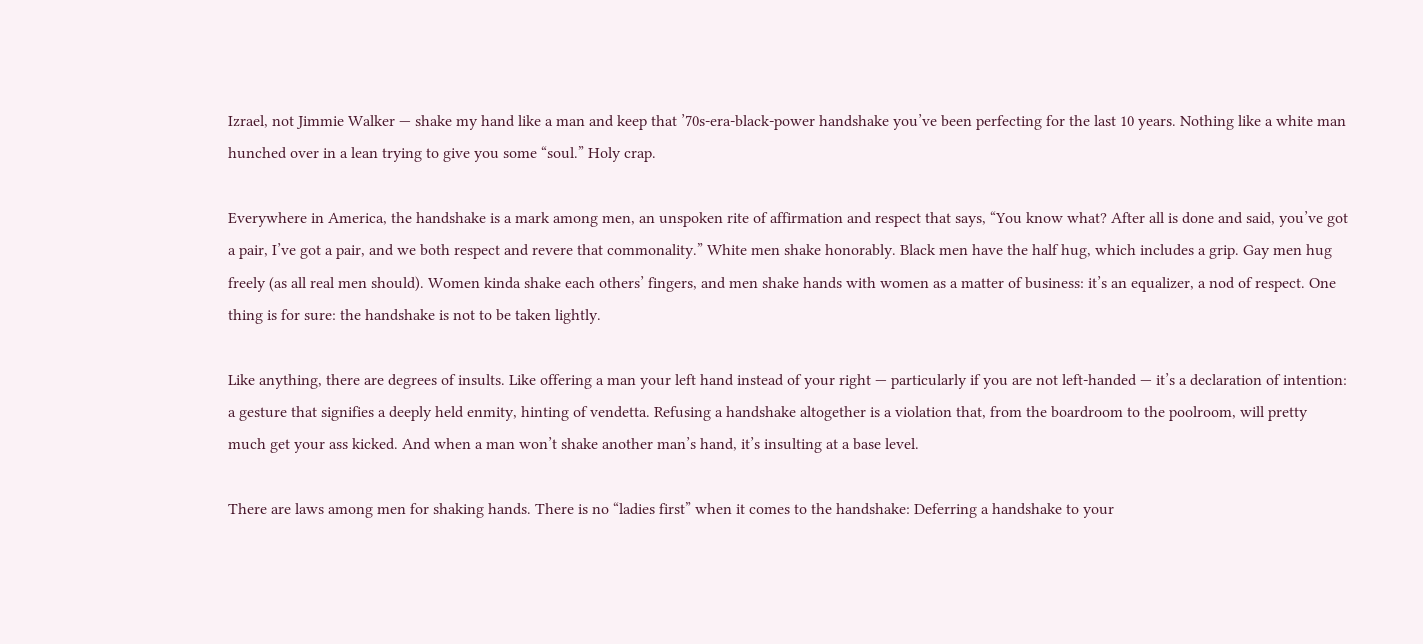Izrael, not Jimmie Walker — shake my hand like a man and keep that ’70s-era-black-power handshake you’ve been perfecting for the last 10 years. Nothing like a white man hunched over in a lean trying to give you some “soul.” Holy crap.

Everywhere in America, the handshake is a mark among men, an unspoken rite of affirmation and respect that says, “You know what? After all is done and said, you’ve got a pair, I’ve got a pair, and we both respect and revere that commonality.” White men shake honorably. Black men have the half hug, which includes a grip. Gay men hug freely (as all real men should). Women kinda shake each others’ fingers, and men shake hands with women as a matter of business: it’s an equalizer, a nod of respect. One thing is for sure: the handshake is not to be taken lightly.

Like anything, there are degrees of insults. Like offering a man your left hand instead of your right — particularly if you are not left-handed — it’s a declaration of intention: a gesture that signifies a deeply held enmity, hinting of vendetta. Refusing a handshake altogether is a violation that, from the boardroom to the poolroom, will pretty much get your ass kicked. And when a man won’t shake another man’s hand, it’s insulting at a base level.

There are laws among men for shaking hands. There is no “ladies first” when it comes to the handshake: Deferring a handshake to your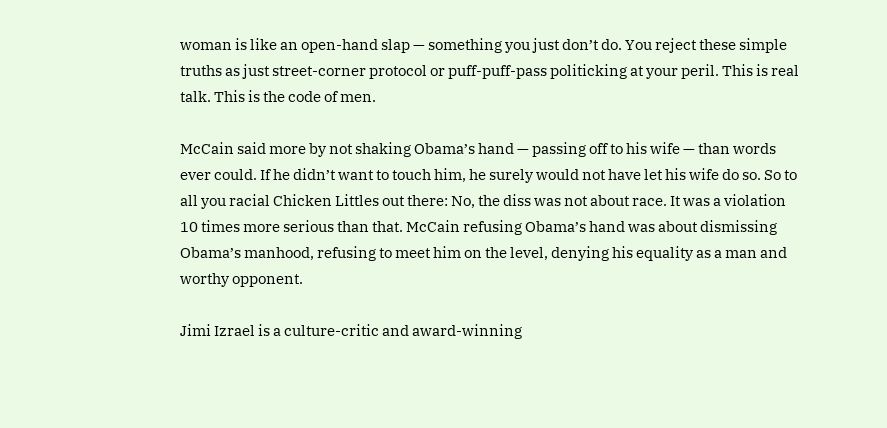woman is like an open-hand slap — something you just don’t do. You reject these simple truths as just street-corner protocol or puff-puff-pass politicking at your peril. This is real talk. This is the code of men.

McCain said more by not shaking Obama’s hand — passing off to his wife — than words ever could. If he didn’t want to touch him, he surely would not have let his wife do so. So to all you racial Chicken Littles out there: No, the diss was not about race. It was a violation 10 times more serious than that. McCain refusing Obama’s hand was about dismissing Obama’s manhood, refusing to meet him on the level, denying his equality as a man and worthy opponent.

Jimi Izrael is a culture-critic and award-winning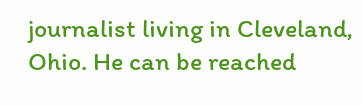journalist living in Cleveland, Ohio. He can be reached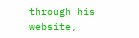through his website,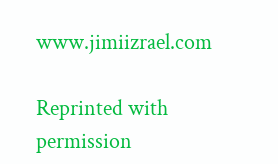www.jimiizrael.com

Reprinted with permission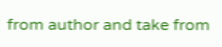from author and take from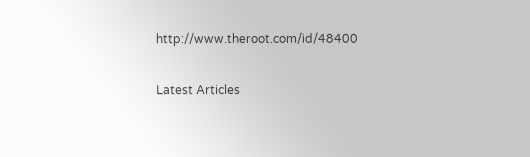http://www.theroot.com/id/48400


Latest Articles